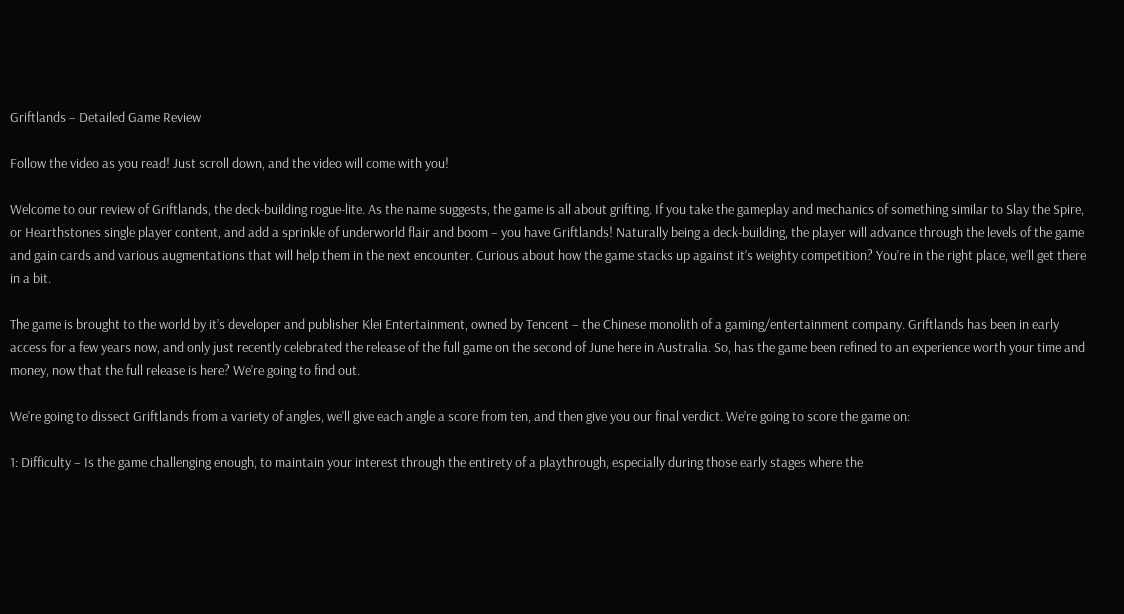Griftlands – Detailed Game Review

Follow the video as you read! Just scroll down, and the video will come with you!

Welcome to our review of Griftlands, the deck-building rogue-lite. As the name suggests, the game is all about grifting. If you take the gameplay and mechanics of something similar to Slay the Spire, or Hearthstones single player content, and add a sprinkle of underworld flair and boom – you have Griftlands! Naturally being a deck-building, the player will advance through the levels of the game and gain cards and various augmentations that will help them in the next encounter. Curious about how the game stacks up against it’s weighty competition? You’re in the right place, we’ll get there in a bit.

The game is brought to the world by it’s developer and publisher Klei Entertainment, owned by Tencent – the Chinese monolith of a gaming/entertainment company. Griftlands has been in early access for a few years now, and only just recently celebrated the release of the full game on the second of June here in Australia. So, has the game been refined to an experience worth your time and money, now that the full release is here? We’re going to find out.

We’re going to dissect Griftlands from a variety of angles, we’ll give each angle a score from ten, and then give you our final verdict. We’re going to score the game on:

1: Difficulty – Is the game challenging enough, to maintain your interest through the entirety of a playthrough, especially during those early stages where the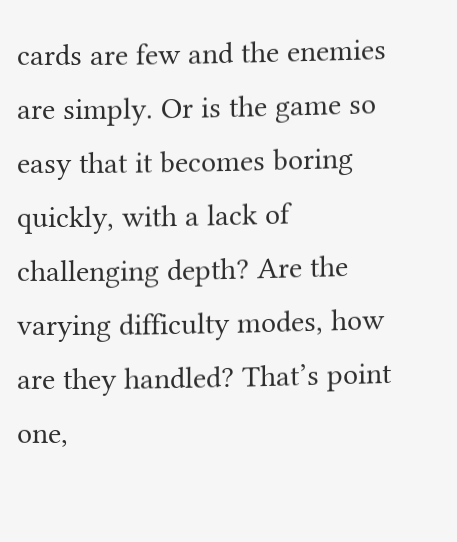cards are few and the enemies are simply. Or is the game so easy that it becomes boring quickly, with a lack of challenging depth? Are the varying difficulty modes, how are they handled? That’s point one,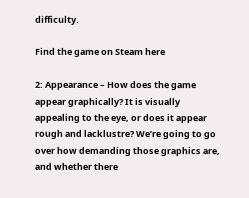difficulty.

Find the game on Steam here

2: Appearance – How does the game appear graphically? It is visually appealing to the eye, or does it appear rough and lacklustre? We’re going to go over how demanding those graphics are, and whether there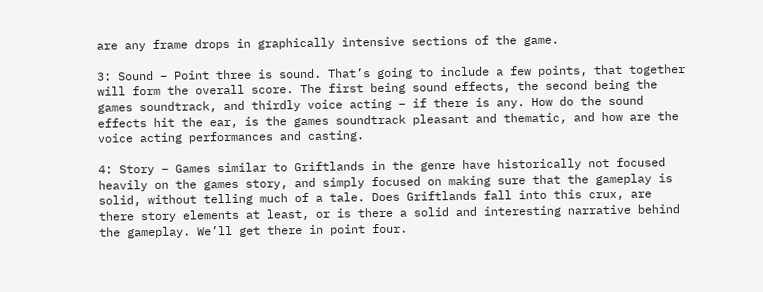are any frame drops in graphically intensive sections of the game.

3: Sound – Point three is sound. That’s going to include a few points, that together will form the overall score. The first being sound effects, the second being the games soundtrack, and thirdly voice acting – if there is any. How do the sound effects hit the ear, is the games soundtrack pleasant and thematic, and how are the voice acting performances and casting.

4: Story – Games similar to Griftlands in the genre have historically not focused heavily on the games story, and simply focused on making sure that the gameplay is solid, without telling much of a tale. Does Griftlands fall into this crux, are there story elements at least, or is there a solid and interesting narrative behind the gameplay. We’ll get there in point four.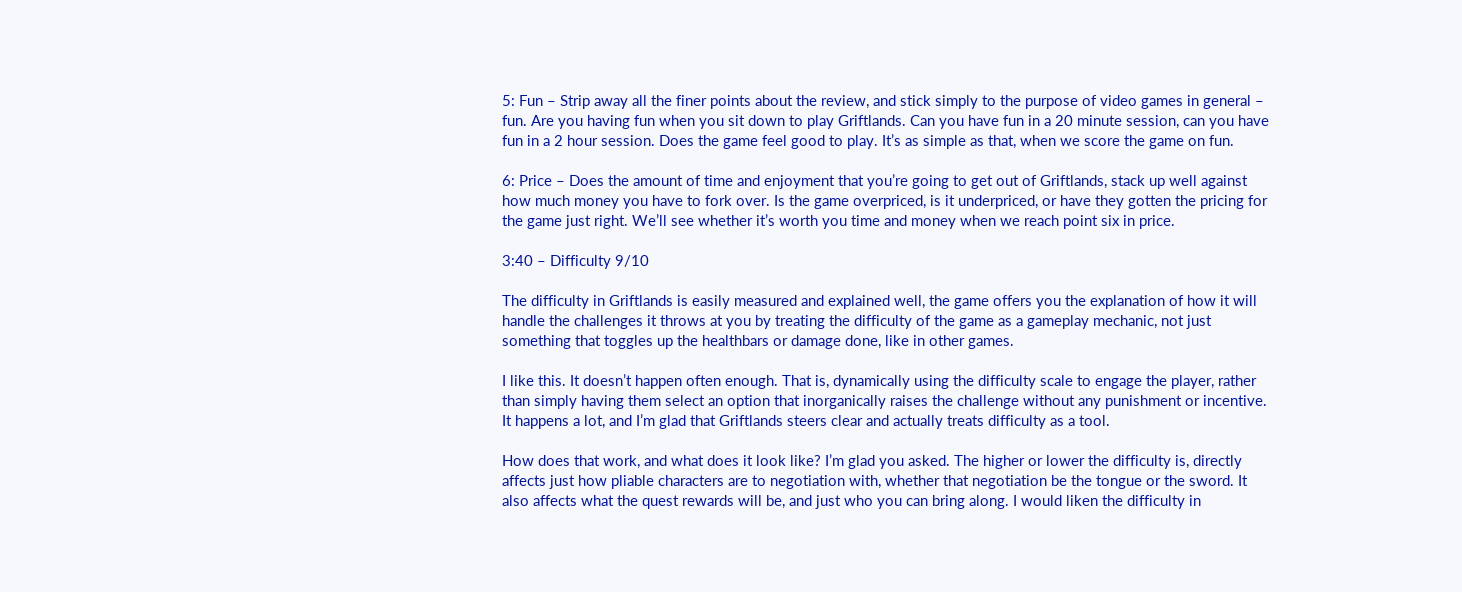5: Fun – Strip away all the finer points about the review, and stick simply to the purpose of video games in general – fun. Are you having fun when you sit down to play Griftlands. Can you have fun in a 20 minute session, can you have fun in a 2 hour session. Does the game feel good to play. It’s as simple as that, when we score the game on fun.

6: Price – Does the amount of time and enjoyment that you’re going to get out of Griftlands, stack up well against how much money you have to fork over. Is the game overpriced, is it underpriced, or have they gotten the pricing for the game just right. We’ll see whether it’s worth you time and money when we reach point six in price.

3:40 – Difficulty 9/10

The difficulty in Griftlands is easily measured and explained well, the game offers you the explanation of how it will handle the challenges it throws at you by treating the difficulty of the game as a gameplay mechanic, not just something that toggles up the healthbars or damage done, like in other games.

I like this. It doesn’t happen often enough. That is, dynamically using the difficulty scale to engage the player, rather than simply having them select an option that inorganically raises the challenge without any punishment or incentive. It happens a lot, and I’m glad that Griftlands steers clear and actually treats difficulty as a tool.

How does that work, and what does it look like? I’m glad you asked. The higher or lower the difficulty is, directly affects just how pliable characters are to negotiation with, whether that negotiation be the tongue or the sword. It also affects what the quest rewards will be, and just who you can bring along. I would liken the difficulty in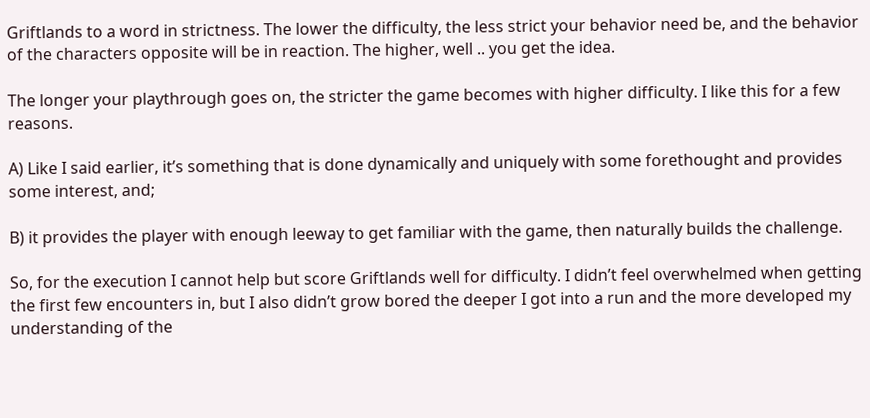Griftlands to a word in strictness. The lower the difficulty, the less strict your behavior need be, and the behavior of the characters opposite will be in reaction. The higher, well .. you get the idea.

The longer your playthrough goes on, the stricter the game becomes with higher difficulty. I like this for a few reasons.

A) Like I said earlier, it’s something that is done dynamically and uniquely with some forethought and provides some interest, and;

B) it provides the player with enough leeway to get familiar with the game, then naturally builds the challenge.

So, for the execution I cannot help but score Griftlands well for difficulty. I didn’t feel overwhelmed when getting the first few encounters in, but I also didn’t grow bored the deeper I got into a run and the more developed my understanding of the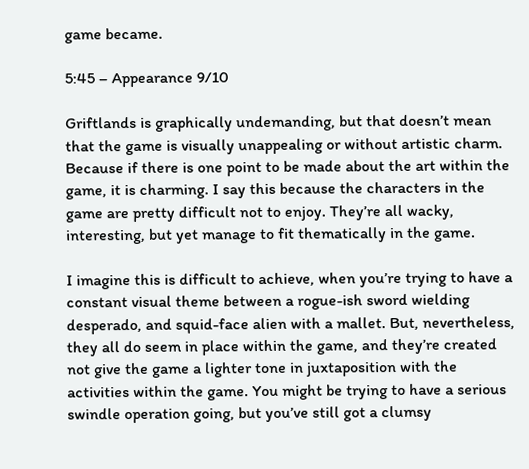game became.

5:45 – Appearance 9/10

Griftlands is graphically undemanding, but that doesn’t mean that the game is visually unappealing or without artistic charm. Because if there is one point to be made about the art within the game, it is charming. I say this because the characters in the game are pretty difficult not to enjoy. They’re all wacky, interesting, but yet manage to fit thematically in the game.

I imagine this is difficult to achieve, when you’re trying to have a constant visual theme between a rogue-ish sword wielding desperado, and squid-face alien with a mallet. But, nevertheless, they all do seem in place within the game, and they’re created not give the game a lighter tone in juxtaposition with the activities within the game. You might be trying to have a serious swindle operation going, but you’ve still got a clumsy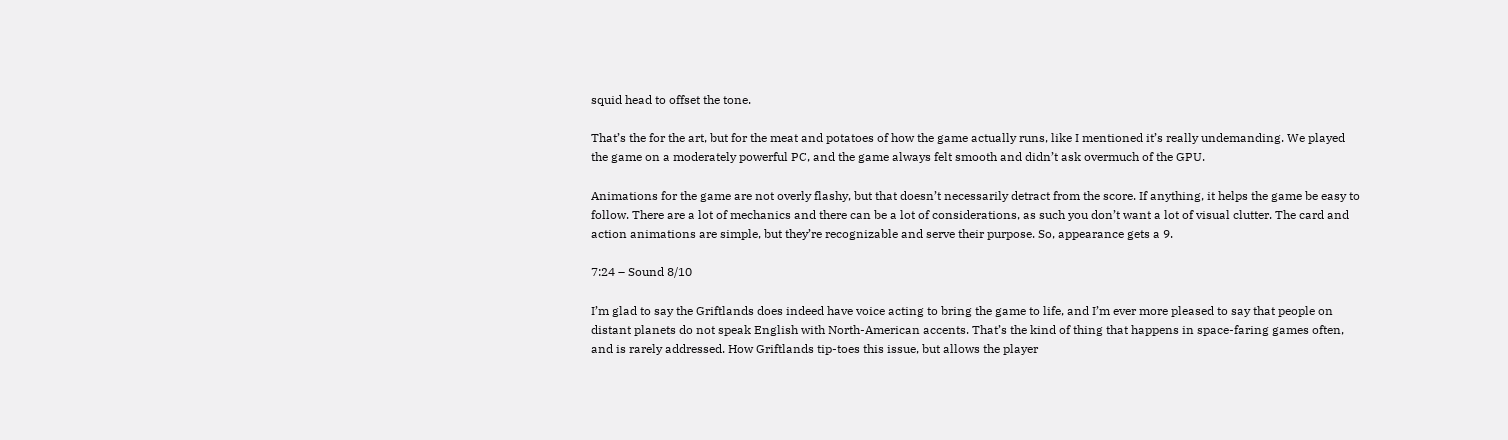squid head to offset the tone.

That’s the for the art, but for the meat and potatoes of how the game actually runs, like I mentioned it’s really undemanding. We played the game on a moderately powerful PC, and the game always felt smooth and didn’t ask overmuch of the GPU.

Animations for the game are not overly flashy, but that doesn’t necessarily detract from the score. If anything, it helps the game be easy to follow. There are a lot of mechanics and there can be a lot of considerations, as such you don’t want a lot of visual clutter. The card and action animations are simple, but they’re recognizable and serve their purpose. So, appearance gets a 9.

7:24 – Sound 8/10

I’m glad to say the Griftlands does indeed have voice acting to bring the game to life, and I’m ever more pleased to say that people on distant planets do not speak English with North-American accents. That’s the kind of thing that happens in space-faring games often, and is rarely addressed. How Griftlands tip-toes this issue, but allows the player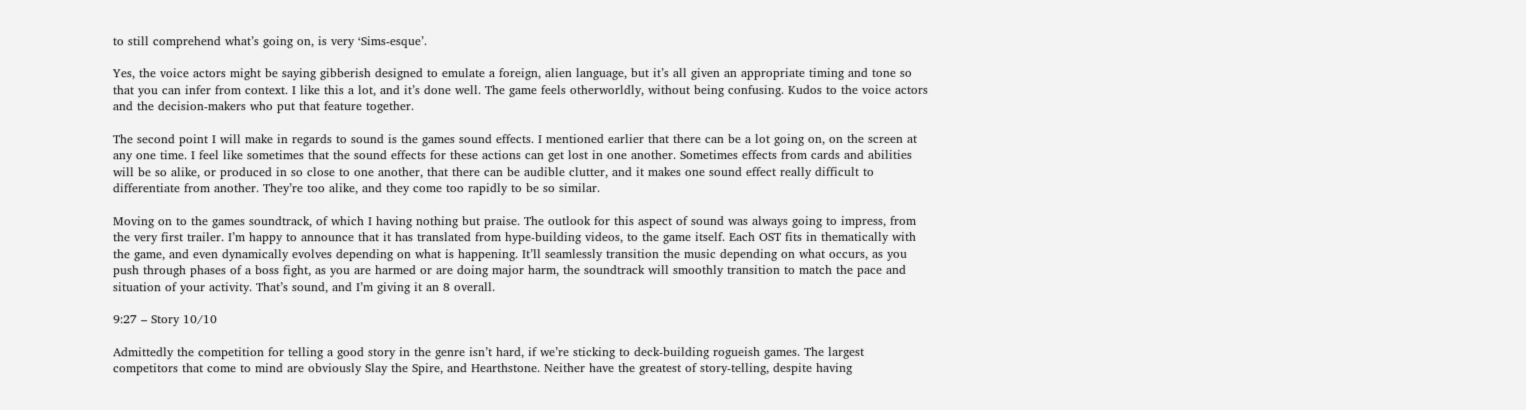to still comprehend what’s going on, is very ‘Sims-esque’.

Yes, the voice actors might be saying gibberish designed to emulate a foreign, alien language, but it’s all given an appropriate timing and tone so that you can infer from context. I like this a lot, and it’s done well. The game feels otherworldly, without being confusing. Kudos to the voice actors and the decision-makers who put that feature together.

The second point I will make in regards to sound is the games sound effects. I mentioned earlier that there can be a lot going on, on the screen at any one time. I feel like sometimes that the sound effects for these actions can get lost in one another. Sometimes effects from cards and abilities will be so alike, or produced in so close to one another, that there can be audible clutter, and it makes one sound effect really difficult to differentiate from another. They’re too alike, and they come too rapidly to be so similar.

Moving on to the games soundtrack, of which I having nothing but praise. The outlook for this aspect of sound was always going to impress, from the very first trailer. I’m happy to announce that it has translated from hype-building videos, to the game itself. Each OST fits in thematically with the game, and even dynamically evolves depending on what is happening. It’ll seamlessly transition the music depending on what occurs, as you push through phases of a boss fight, as you are harmed or are doing major harm, the soundtrack will smoothly transition to match the pace and situation of your activity. That’s sound, and I’m giving it an 8 overall.

9:27 – Story 10/10

Admittedly the competition for telling a good story in the genre isn’t hard, if we’re sticking to deck-building rogueish games. The largest competitors that come to mind are obviously Slay the Spire, and Hearthstone. Neither have the greatest of story-telling, despite having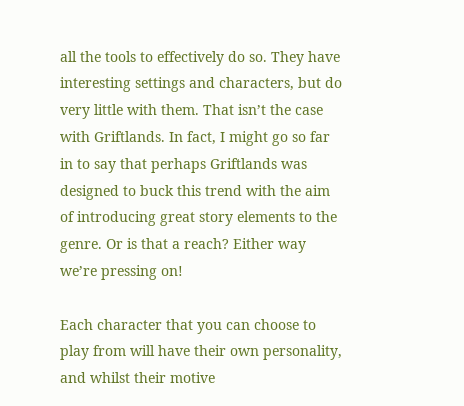all the tools to effectively do so. They have interesting settings and characters, but do very little with them. That isn’t the case with Griftlands. In fact, I might go so far in to say that perhaps Griftlands was designed to buck this trend with the aim of introducing great story elements to the genre. Or is that a reach? Either way we’re pressing on!

Each character that you can choose to play from will have their own personality, and whilst their motive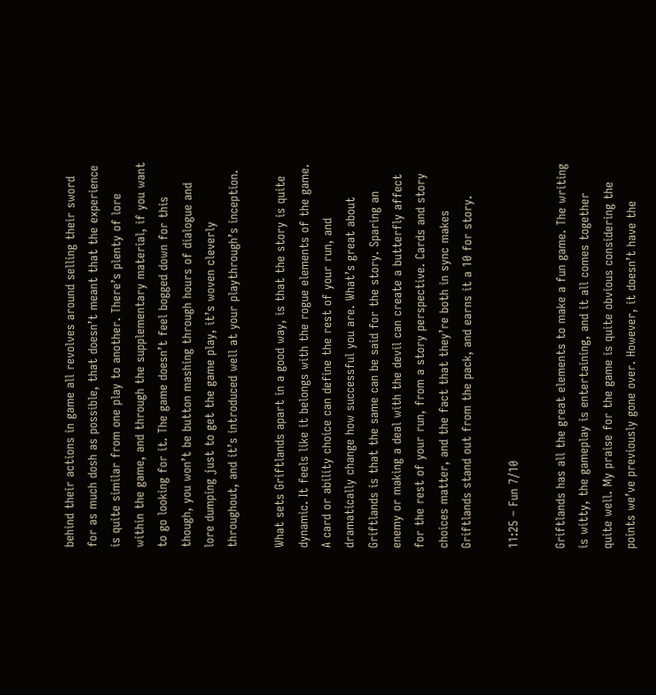behind their actions in game all revolves around selling their sword for as much dosh as possible, that doesn’t meant that the experience is quite similar from one play to another. There’s plenty of lore within the game, and through the supplementary material, if you want to go looking for it. The game doesn’t feel bogged down for this though, you won’t be button mashing through hours of dialogue and lore dumping just to get the game play, it’s woven cleverly throughout, and it’s introduced well at your playthrough’s inception.

What sets Griftlands apart in a good way, is that the story is quite dynamic. It feels like it belongs with the rogue elements of the game. A card or ability choice can define the rest of your run, and dramatically change how successful you are. What’s great about Griftlands is that the same can be said for the story. Sparing an enemy or making a deal with the devil can create a butterfly affect for the rest of your run, from a story perspective. Cards and story choices matter, and the fact that they’re both in sync makes Griftlands stand out from the pack, and earns it a 10 for story.

11:25 – Fun 7/10

Griftlands has all the great elements to make a fun game. The writing is witty, the gameplay is entertaining, and it all comes together quite well. My praise for the game is quite obvious considering the points we’ve previously gone over. However, it doesn’t have the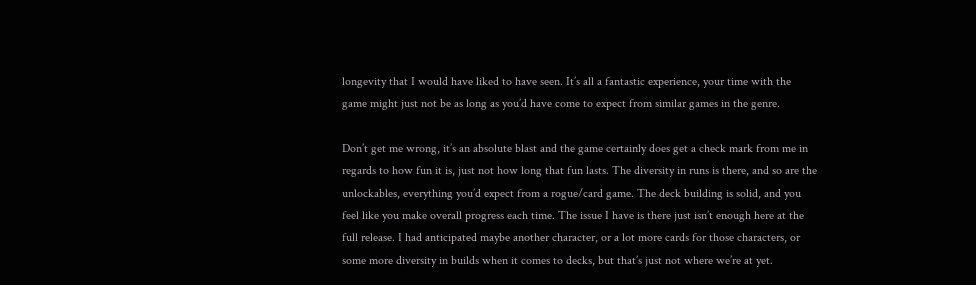longevity that I would have liked to have seen. It’s all a fantastic experience, your time with the game might just not be as long as you’d have come to expect from similar games in the genre.

Don’t get me wrong, it’s an absolute blast and the game certainly does get a check mark from me in regards to how fun it is, just not how long that fun lasts. The diversity in runs is there, and so are the unlockables, everything you’d expect from a rogue/card game. The deck building is solid, and you feel like you make overall progress each time. The issue I have is there just isn’t enough here at the full release. I had anticipated maybe another character, or a lot more cards for those characters, or some more diversity in builds when it comes to decks, but that’s just not where we’re at yet.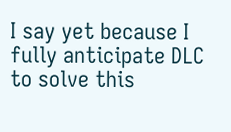I say yet because I fully anticipate DLC to solve this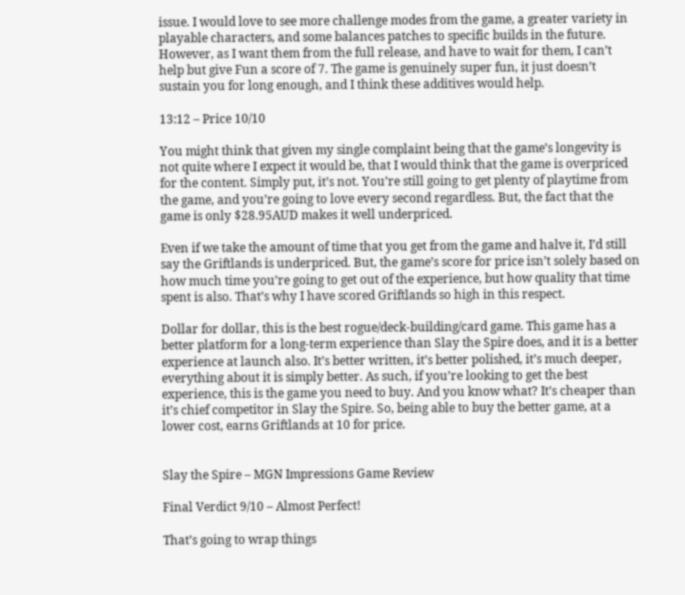issue. I would love to see more challenge modes from the game, a greater variety in playable characters, and some balances patches to specific builds in the future. However, as I want them from the full release, and have to wait for them, I can’t help but give Fun a score of 7. The game is genuinely super fun, it just doesn’t sustain you for long enough, and I think these additives would help.

13:12 – Price 10/10

You might think that given my single complaint being that the game’s longevity is not quite where I expect it would be, that I would think that the game is overpriced for the content. Simply put, it’s not. You’re still going to get plenty of playtime from the game, and you’re going to love every second regardless. But, the fact that the game is only $28.95AUD makes it well underpriced.

Even if we take the amount of time that you get from the game and halve it, I’d still say the Griftlands is underpriced. But, the game’s score for price isn’t solely based on how much time you’re going to get out of the experience, but how quality that time spent is also. That’s why I have scored Griftlands so high in this respect.

Dollar for dollar, this is the best rogue/deck-building/card game. This game has a better platform for a long-term experience than Slay the Spire does, and it is a better experience at launch also. It’s better written, it’s better polished, it’s much deeper, everything about it is simply better. As such, if you’re looking to get the best experience, this is the game you need to buy. And you know what? It’s cheaper than it’s chief competitor in Slay the Spire. So, being able to buy the better game, at a lower cost, earns Griftlands at 10 for price.


Slay the Spire – MGN Impressions Game Review

Final Verdict 9/10 – Almost Perfect!

That’s going to wrap things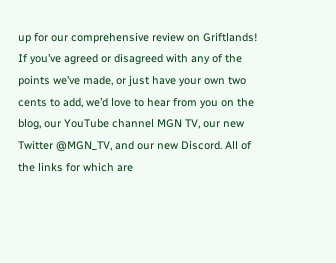up for our comprehensive review on Griftlands! If you’ve agreed or disagreed with any of the points we’ve made, or just have your own two cents to add, we’d love to hear from you on the blog, our YouTube channel MGN TV, our new Twitter @MGN_TV, and our new Discord. All of the links for which are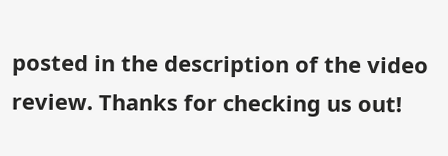posted in the description of the video review. Thanks for checking us out!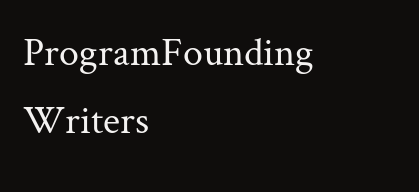ProgramFounding Writers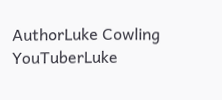AuthorLuke Cowling
YouTuberLuke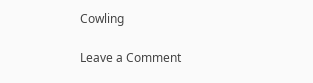Cowling

Leave a Comment